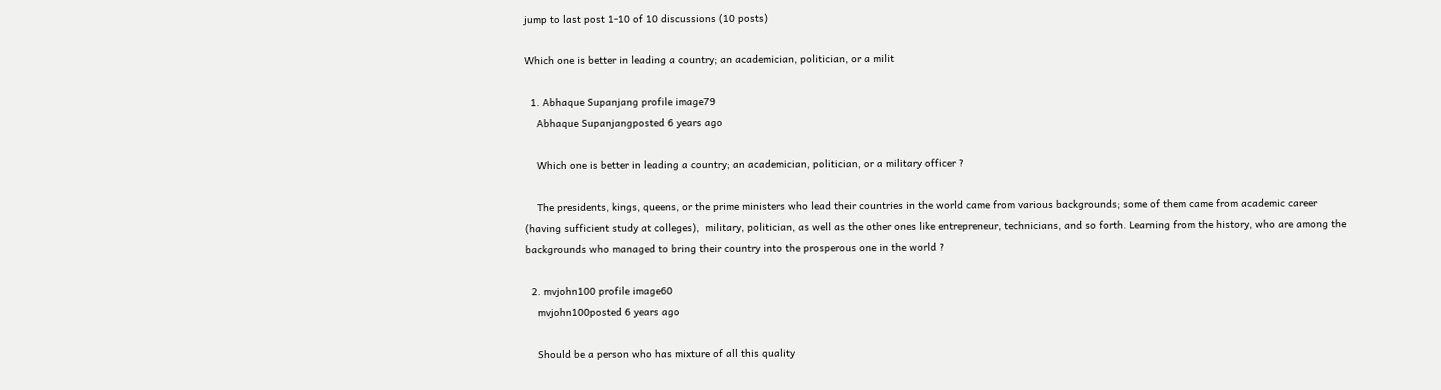jump to last post 1-10 of 10 discussions (10 posts)

Which one is better in leading a country; an academician, politician, or a milit

  1. Abhaque Supanjang profile image79
    Abhaque Supanjangposted 6 years ago

    Which one is better in leading a country; an academician, politician, or a military officer ?

    The presidents, kings, queens, or the prime ministers who lead their countries in the world came from various backgrounds; some of them came from academic career (having sufficient study at colleges),  military, politician, as well as the other ones like entrepreneur, technicians, and so forth. Learning from the history, who are among the backgrounds who managed to bring their country into the prosperous one in the world ?

  2. mvjohn100 profile image60
    mvjohn100posted 6 years ago

    Should be a person who has mixture of all this quality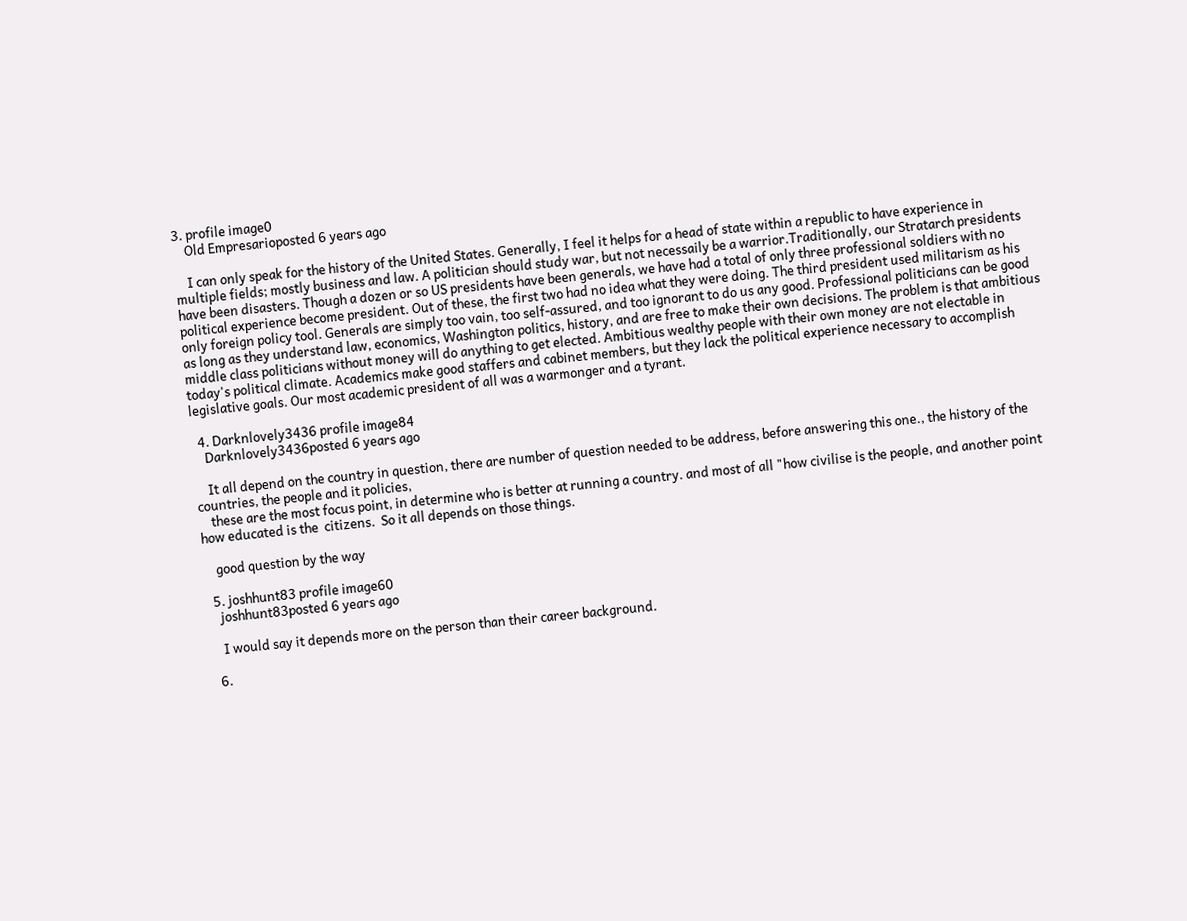3. profile image0
    Old Empresarioposted 6 years ago

    I can only speak for the history of the United States. Generally, I feel it helps for a head of state within a republic to have experience in multiple fields; mostly business and law. A politician should study war, but not necessaily be a warrior.Traditionally, our Stratarch presidents have been disasters. Though a dozen or so US presidents have been generals, we have had a total of only three professional soldiers with no political experience become president. Out of these, the first two had no idea what they were doing. The third president used militarism as his only foreign policy tool. Generals are simply too vain, too self-assured, and too ignorant to do us any good. Professional politicians can be good as long as they understand law, economics, Washington politics, history, and are free to make their own decisions. The problem is that ambitious middle class politicians without money will do anything to get elected. Ambitious wealthy people with their own money are not electable in today's political climate. Academics make good staffers and cabinet members, but they lack the political experience necessary to accomplish legislative goals. Our most academic president of all was a warmonger and a tyrant.

  4. Darknlovely3436 profile image84
    Darknlovely3436posted 6 years ago

    It all depend on the country in question, there are number of question needed to be address, before answering this one., the history of the countries, the people and it policies,
    these are the most focus point, in determine who is better at running a country. and most of all "how civilise is the people, and another point how educated is the  citizens.  So it all depends on those things.

    good question by the way

  5. joshhunt83 profile image60
    joshhunt83posted 6 years ago

    I would say it depends more on the person than their career background.

  6.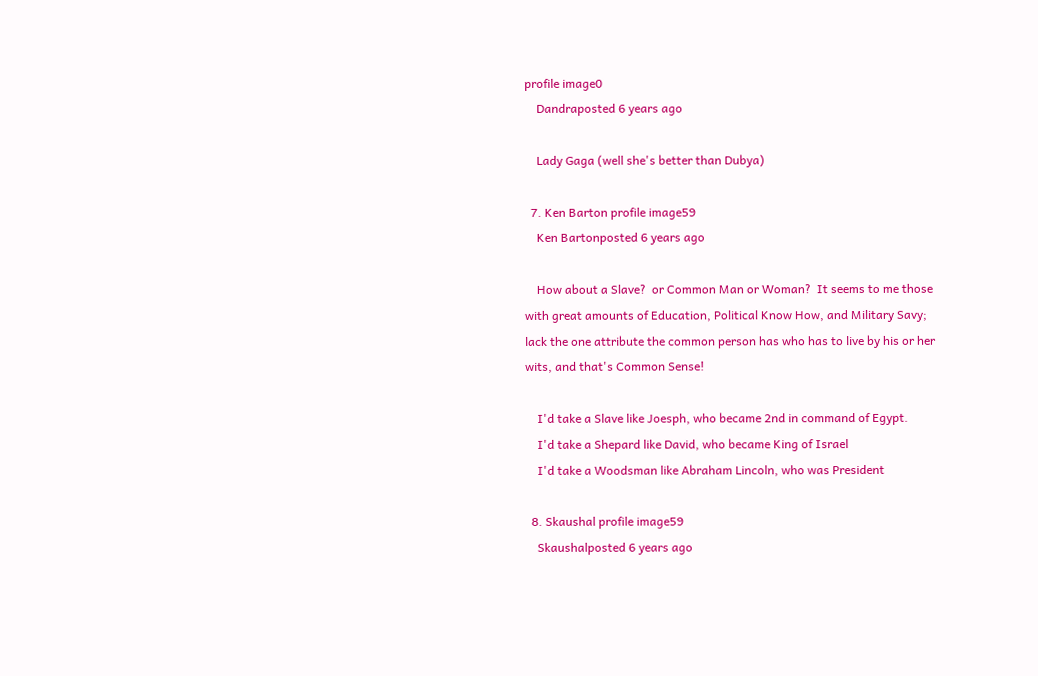profile image0
    Dandraposted 6 years ago

    Lady Gaga (well she's better than Dubya)

  7. Ken Barton profile image59
    Ken Bartonposted 6 years ago

    How about a Slave?  or Common Man or Woman?  It seems to me those with great amounts of Education, Political Know How, and Military Savy; lack the one attribute the common person has who has to live by his or her wits, and that's Common Sense!

    I'd take a Slave like Joesph, who became 2nd in command of Egypt.
    I'd take a Shepard like David, who became King of Israel
    I'd take a Woodsman like Abraham Lincoln, who was President

  8. Skaushal profile image59
    Skaushalposted 6 years ago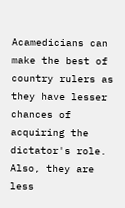Acamedicians can make the best of country rulers as they have lesser chances of acquiring the dictator's role. Also, they are less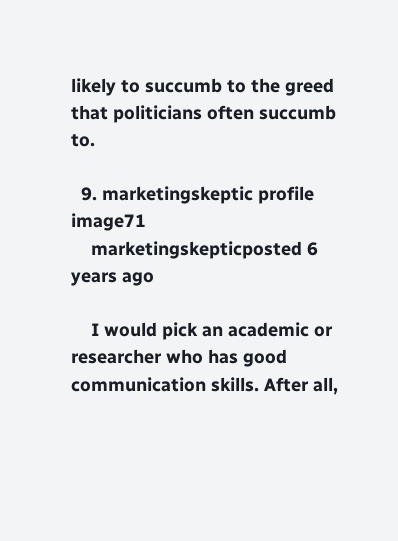likely to succumb to the greed that politicians often succumb to.

  9. marketingskeptic profile image71
    marketingskepticposted 6 years ago

    I would pick an academic or researcher who has good communication skills. After all,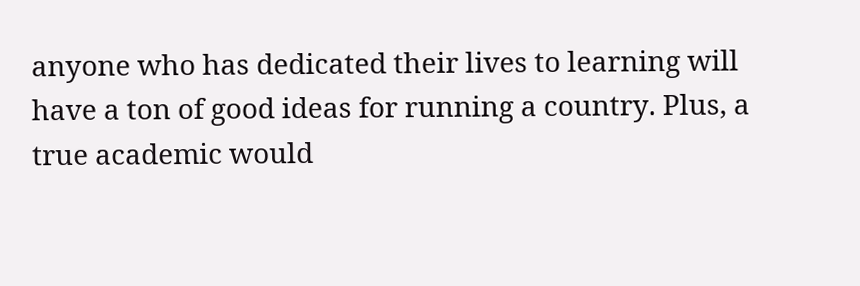anyone who has dedicated their lives to learning will have a ton of good ideas for running a country. Plus, a true academic would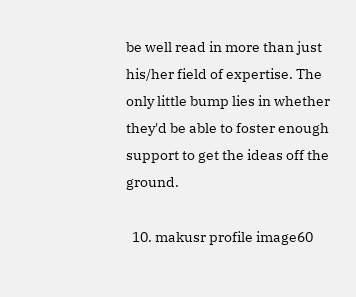be well read in more than just his/her field of expertise. The only little bump lies in whether they'd be able to foster enough support to get the ideas off the ground.

  10. makusr profile image60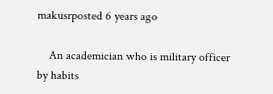makusrposted 6 years ago

    An academician who is military officer by habits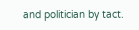and politician by tact.